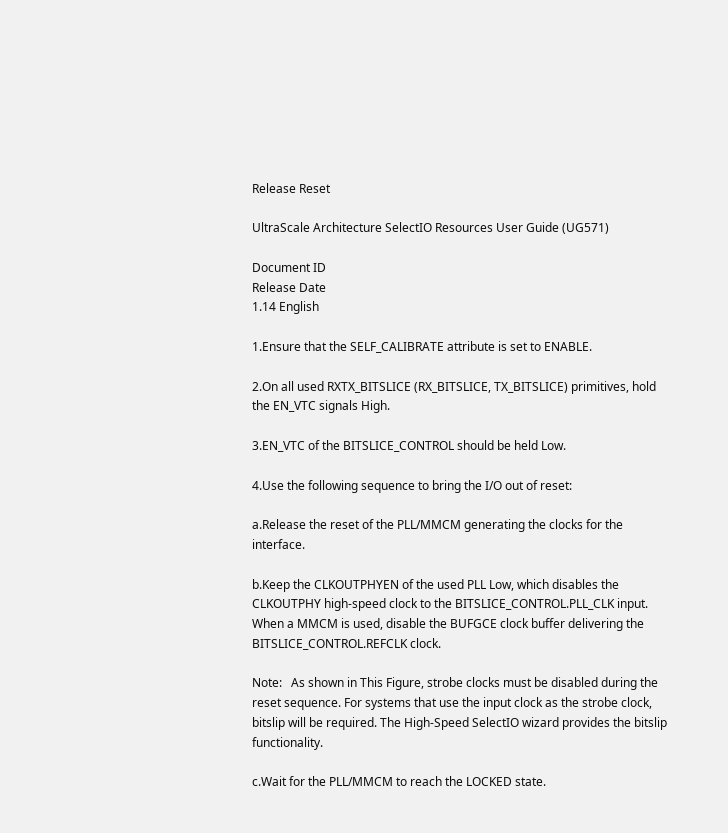Release Reset

UltraScale Architecture SelectIO Resources User Guide (UG571)

Document ID
Release Date
1.14 English

1.Ensure that the SELF_CALIBRATE attribute is set to ENABLE.

2.On all used RXTX_BITSLICE (RX_BITSLICE, TX_BITSLICE) primitives, hold the EN_VTC signals High.

3.EN_VTC of the BITSLICE_CONTROL should be held Low.

4.Use the following sequence to bring the I/O out of reset:

a.Release the reset of the PLL/MMCM generating the clocks for the interface.

b.Keep the CLKOUTPHYEN of the used PLL Low, which disables the CLKOUTPHY high-speed clock to the BITSLICE_CONTROL.PLL_CLK input. When a MMCM is used, disable the BUFGCE clock buffer delivering the BITSLICE_CONTROL.REFCLK clock.

Note:   As shown in This Figure, strobe clocks must be disabled during the reset sequence. For systems that use the input clock as the strobe clock, bitslip will be required. The High-Speed SelectIO wizard provides the bitslip functionality.

c.Wait for the PLL/MMCM to reach the LOCKED state.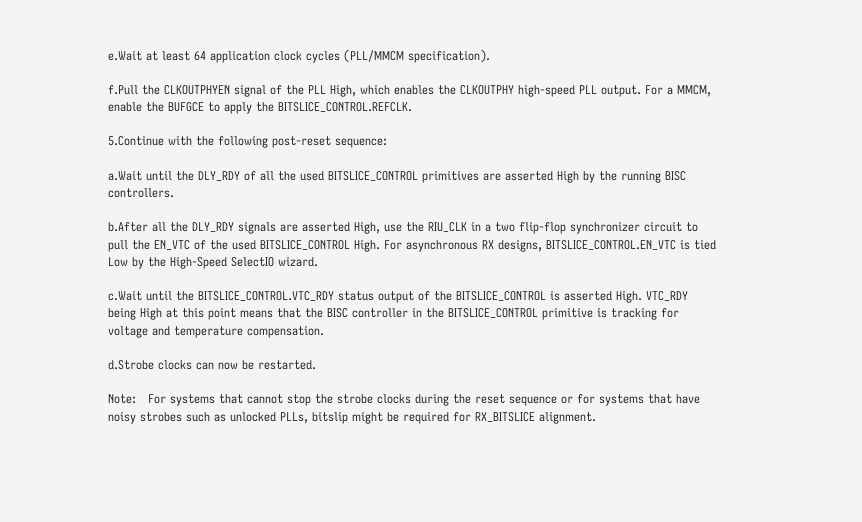e.Wait at least 64 application clock cycles (PLL/MMCM specification).

f.Pull the CLKOUTPHYEN signal of the PLL High, which enables the CLKOUTPHY high-speed PLL output. For a MMCM, enable the BUFGCE to apply the BITSLICE_CONTROL.REFCLK.

5.Continue with the following post-reset sequence:

a.Wait until the DLY_RDY of all the used BITSLICE_CONTROL primitives are asserted High by the running BISC controllers.

b.After all the DLY_RDY signals are asserted High, use the RIU_CLK in a two flip-flop synchronizer circuit to pull the EN_VTC of the used BITSLICE_CONTROL High. For asynchronous RX designs, BITSLICE_CONTROL.EN_VTC is tied Low by the High-Speed SelectIO wizard.

c.Wait until the BITSLICE_CONTROL.VTC_RDY status output of the BITSLICE_CONTROL is asserted High. VTC_RDY being High at this point means that the BISC controller in the BITSLICE_CONTROL primitive is tracking for voltage and temperature compensation.

d.Strobe clocks can now be restarted.

Note:   For systems that cannot stop the strobe clocks during the reset sequence or for systems that have noisy strobes such as unlocked PLLs, bitslip might be required for RX_BITSLICE alignment.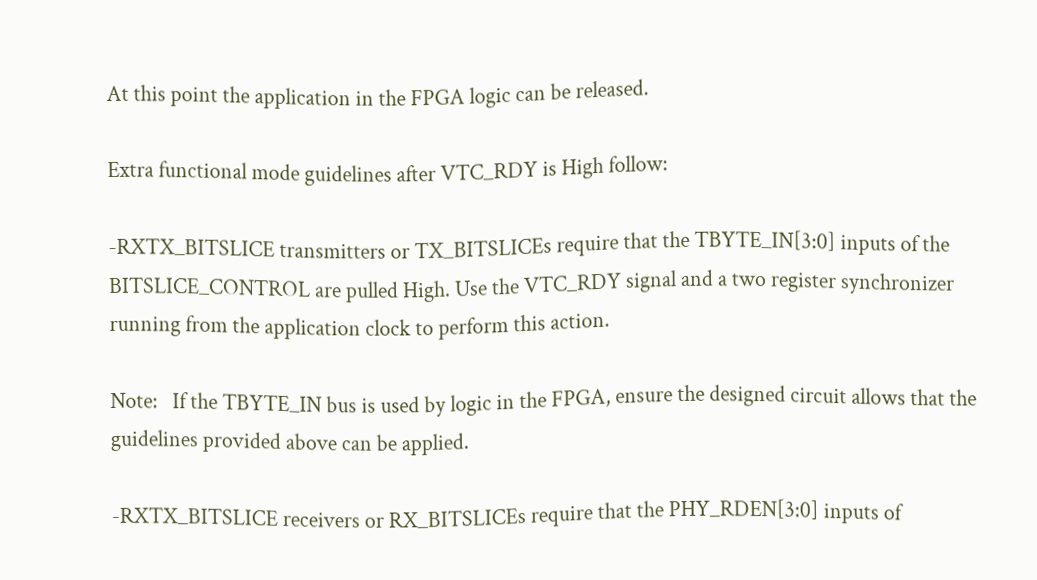At this point the application in the FPGA logic can be released.

Extra functional mode guidelines after VTC_RDY is High follow:

-RXTX_BITSLICE transmitters or TX_BITSLICEs require that the TBYTE_IN[3:0] inputs of the BITSLICE_CONTROL are pulled High. Use the VTC_RDY signal and a two register synchronizer running from the application clock to perform this action.

Note:   If the TBYTE_IN bus is used by logic in the FPGA, ensure the designed circuit allows that the guidelines provided above can be applied.

-RXTX_BITSLICE receivers or RX_BITSLICEs require that the PHY_RDEN[3:0] inputs of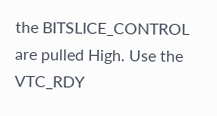the BITSLICE_CONTROL are pulled High. Use the VTC_RDY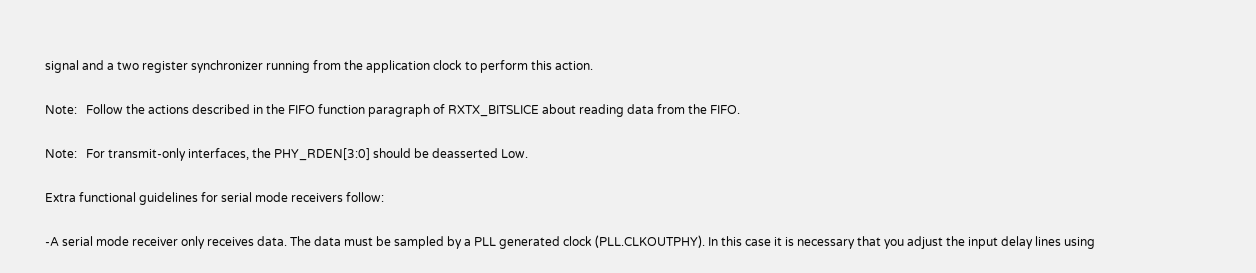signal and a two register synchronizer running from the application clock to perform this action.

Note:   Follow the actions described in the FIFO function paragraph of RXTX_BITSLICE about reading data from the FIFO.

Note:   For transmit-only interfaces, the PHY_RDEN[3:0] should be deasserted Low.

Extra functional guidelines for serial mode receivers follow:

-A serial mode receiver only receives data. The data must be sampled by a PLL generated clock (PLL.CLKOUTPHY). In this case it is necessary that you adjust the input delay lines using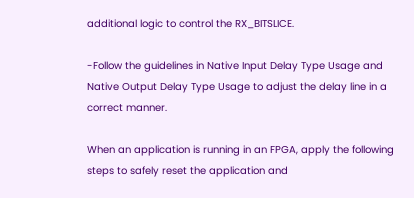additional logic to control the RX_BITSLICE.

-Follow the guidelines in Native Input Delay Type Usage and Native Output Delay Type Usage to adjust the delay line in a correct manner.

When an application is running in an FPGA, apply the following steps to safely reset the application and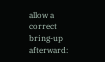allow a correct bring-up afterward: